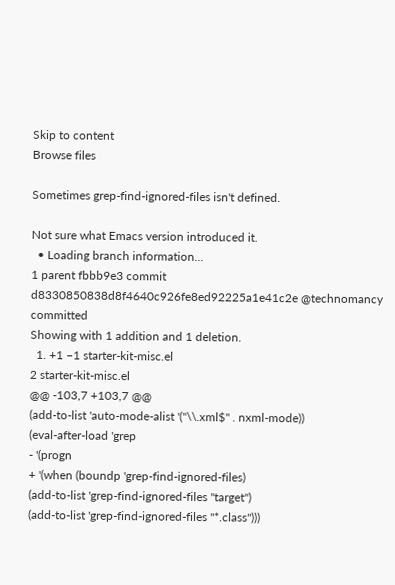Skip to content
Browse files

Sometimes grep-find-ignored-files isn't defined.

Not sure what Emacs version introduced it.
  • Loading branch information...
1 parent fbbb9e3 commit d8330850838d8f4640c926fe8ed92225a1e41c2e @technomancy committed
Showing with 1 addition and 1 deletion.
  1. +1 −1 starter-kit-misc.el
2 starter-kit-misc.el
@@ -103,7 +103,7 @@
(add-to-list 'auto-mode-alist '("\\.xml$" . nxml-mode))
(eval-after-load 'grep
- '(progn
+ '(when (boundp 'grep-find-ignored-files)
(add-to-list 'grep-find-ignored-files "target")
(add-to-list 'grep-find-ignored-files "*.class")))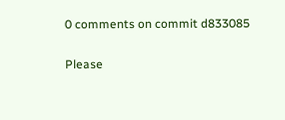0 comments on commit d833085

Please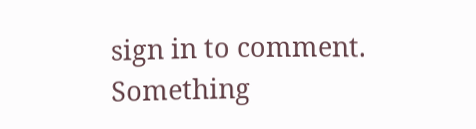sign in to comment.
Something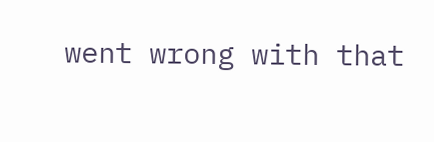went wrong with that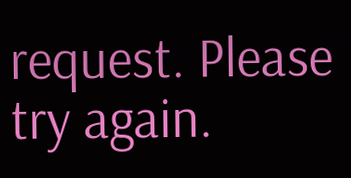request. Please try again.